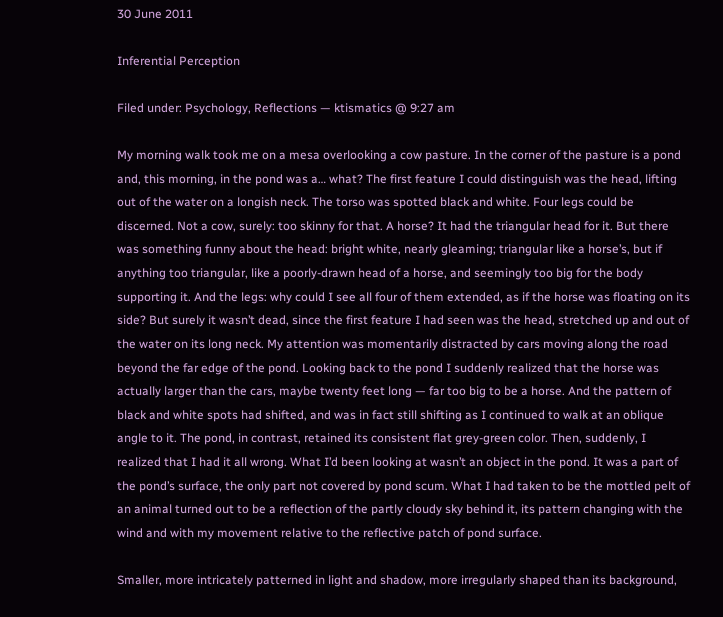30 June 2011

Inferential Perception

Filed under: Psychology, Reflections — ktismatics @ 9:27 am

My morning walk took me on a mesa overlooking a cow pasture. In the corner of the pasture is a pond and, this morning, in the pond was a… what? The first feature I could distinguish was the head, lifting out of the water on a longish neck. The torso was spotted black and white. Four legs could be discerned. Not a cow, surely: too skinny for that. A horse? It had the triangular head for it. But there was something funny about the head: bright white, nearly gleaming; triangular like a horse’s, but if anything too triangular, like a poorly-drawn head of a horse, and seemingly too big for the body supporting it. And the legs: why could I see all four of them extended, as if the horse was floating on its side? But surely it wasn’t dead, since the first feature I had seen was the head, stretched up and out of the water on its long neck. My attention was momentarily distracted by cars moving along the road beyond the far edge of the pond. Looking back to the pond I suddenly realized that the horse was actually larger than the cars, maybe twenty feet long — far too big to be a horse. And the pattern of black and white spots had shifted, and was in fact still shifting as I continued to walk at an oblique angle to it. The pond, in contrast, retained its consistent flat grey-green color. Then, suddenly, I realized that I had it all wrong. What I’d been looking at wasn’t an object in the pond. It was a part of the pond’s surface, the only part not covered by pond scum. What I had taken to be the mottled pelt of an animal turned out to be a reflection of the partly cloudy sky behind it, its pattern changing with the wind and with my movement relative to the reflective patch of pond surface.

Smaller, more intricately patterned in light and shadow, more irregularly shaped than its background,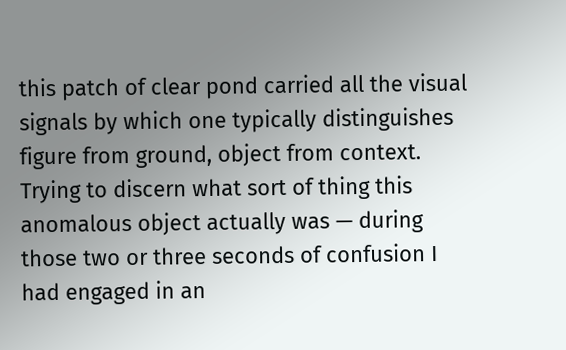this patch of clear pond carried all the visual signals by which one typically distinguishes figure from ground, object from context. Trying to discern what sort of thing this anomalous object actually was — during those two or three seconds of confusion I had engaged in an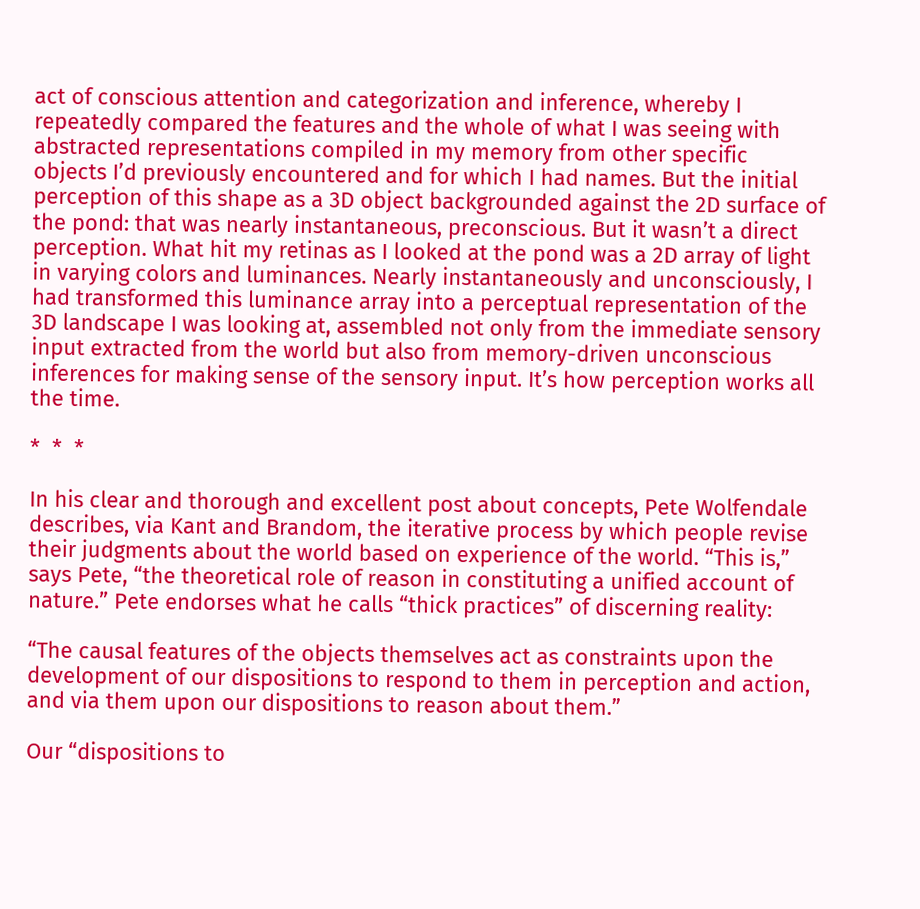act of conscious attention and categorization and inference, whereby I repeatedly compared the features and the whole of what I was seeing with abstracted representations compiled in my memory from other specific objects I’d previously encountered and for which I had names. But the initial perception of this shape as a 3D object backgrounded against the 2D surface of the pond: that was nearly instantaneous, preconscious. But it wasn’t a direct perception. What hit my retinas as I looked at the pond was a 2D array of light in varying colors and luminances. Nearly instantaneously and unconsciously, I had transformed this luminance array into a perceptual representation of the 3D landscape I was looking at, assembled not only from the immediate sensory input extracted from the world but also from memory-driven unconscious inferences for making sense of the sensory input. It’s how perception works all the time.

*  *  *

In his clear and thorough and excellent post about concepts, Pete Wolfendale describes, via Kant and Brandom, the iterative process by which people revise their judgments about the world based on experience of the world. “This is,” says Pete, “the theoretical role of reason in constituting a unified account of nature.” Pete endorses what he calls “thick practices” of discerning reality:

“The causal features of the objects themselves act as constraints upon the development of our dispositions to respond to them in perception and action, and via them upon our dispositions to reason about them.”

Our “dispositions to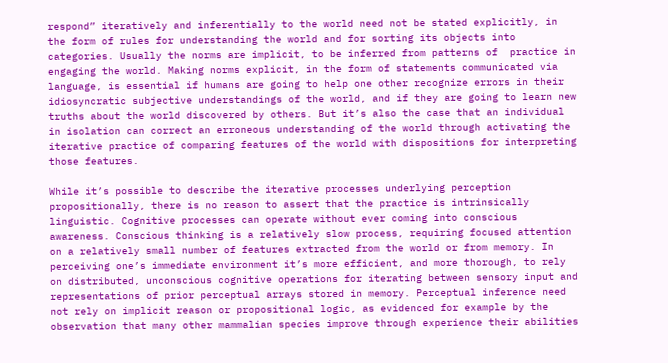respond” iteratively and inferentially to the world need not be stated explicitly, in the form of rules for understanding the world and for sorting its objects into categories. Usually the norms are implicit, to be inferred from patterns of  practice in engaging the world. Making norms explicit, in the form of statements communicated via language, is essential if humans are going to help one other recognize errors in their idiosyncratic subjective understandings of the world, and if they are going to learn new truths about the world discovered by others. But it’s also the case that an individual in isolation can correct an erroneous understanding of the world through activating the iterative practice of comparing features of the world with dispositions for interpreting those features.

While it’s possible to describe the iterative processes underlying perception propositionally, there is no reason to assert that the practice is intrinsically linguistic. Cognitive processes can operate without ever coming into conscious awareness. Conscious thinking is a relatively slow process, requiring focused attention on a relatively small number of features extracted from the world or from memory. In perceiving one’s immediate environment it’s more efficient, and more thorough, to rely on distributed, unconscious cognitive operations for iterating between sensory input and representations of prior perceptual arrays stored in memory. Perceptual inference need not rely on implicit reason or propositional logic, as evidenced for example by the observation that many other mammalian species improve through experience their abilities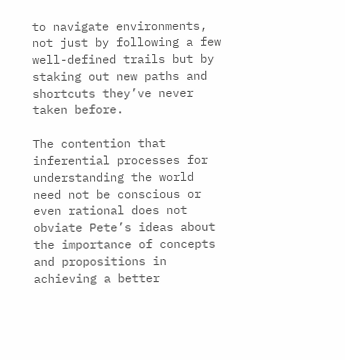to navigate environments, not just by following a few well-defined trails but by staking out new paths and shortcuts they’ve never taken before.

The contention that inferential processes for understanding the world need not be conscious or even rational does not obviate Pete’s ideas about the importance of concepts and propositions in achieving a better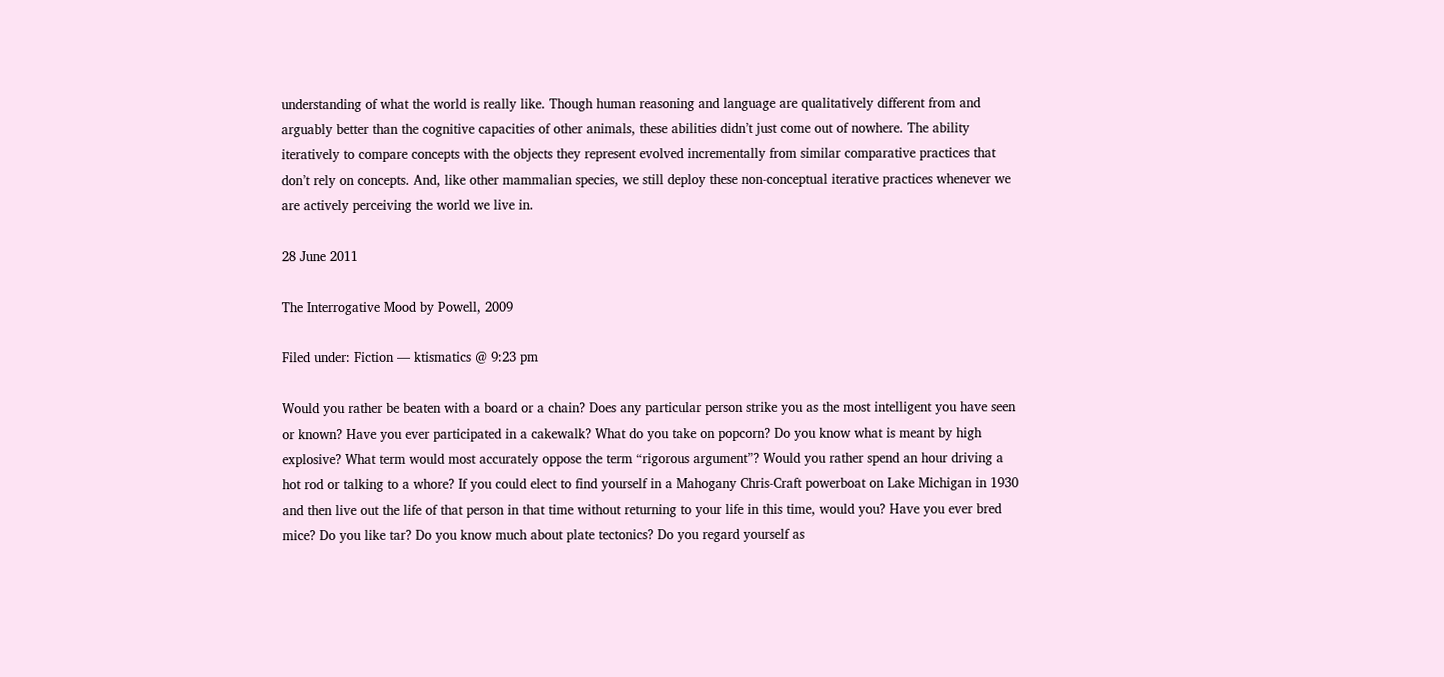understanding of what the world is really like. Though human reasoning and language are qualitatively different from and arguably better than the cognitive capacities of other animals, these abilities didn’t just come out of nowhere. The ability iteratively to compare concepts with the objects they represent evolved incrementally from similar comparative practices that don’t rely on concepts. And, like other mammalian species, we still deploy these non-conceptual iterative practices whenever we are actively perceiving the world we live in.

28 June 2011

The Interrogative Mood by Powell, 2009

Filed under: Fiction — ktismatics @ 9:23 pm

Would you rather be beaten with a board or a chain? Does any particular person strike you as the most intelligent you have seen or known? Have you ever participated in a cakewalk? What do you take on popcorn? Do you know what is meant by high explosive? What term would most accurately oppose the term “rigorous argument”? Would you rather spend an hour driving a hot rod or talking to a whore? If you could elect to find yourself in a Mahogany Chris-Craft powerboat on Lake Michigan in 1930 and then live out the life of that person in that time without returning to your life in this time, would you? Have you ever bred mice? Do you like tar? Do you know much about plate tectonics? Do you regard yourself as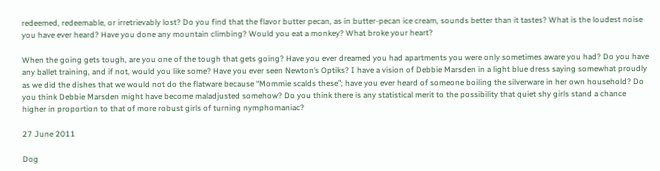redeemed, redeemable, or irretrievably lost? Do you find that the flavor butter pecan, as in butter-pecan ice cream, sounds better than it tastes? What is the loudest noise you have ever heard? Have you done any mountain climbing? Would you eat a monkey? What broke your heart?

When the going gets tough, are you one of the tough that gets going? Have you ever dreamed you had apartments you were only sometimes aware you had? Do you have any ballet training, and if not, would you like some? Have you ever seen Newton’s Optiks? I have a vision of Debbie Marsden in a light blue dress saying somewhat proudly as we did the dishes that we would not do the flatware because “Mommie scalds these”; have you ever heard of someone boiling the silverware in her own household? Do you think Debbie Marsden might have become maladjusted somehow? Do you think there is any statistical merit to the possibility that quiet shy girls stand a chance higher in proportion to that of more robust girls of turning nymphomaniac?

27 June 2011

Dog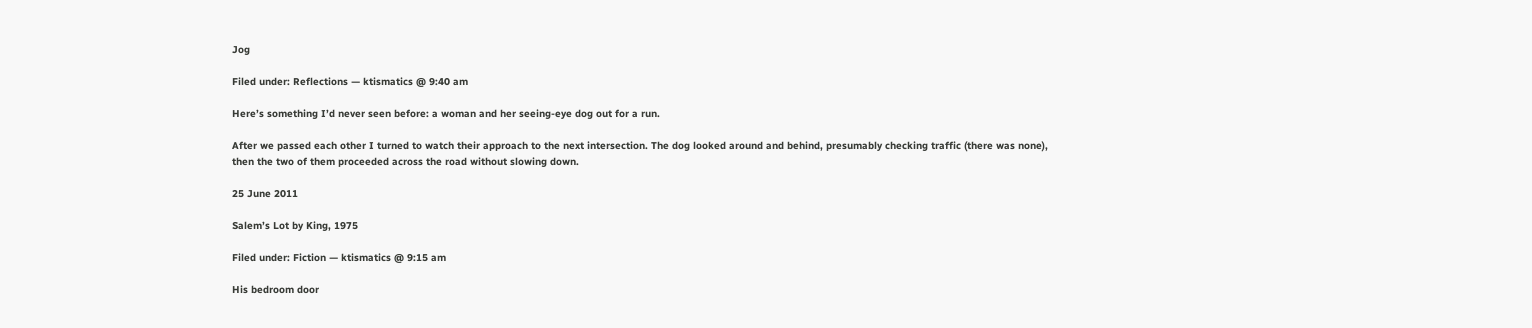Jog

Filed under: Reflections — ktismatics @ 9:40 am

Here’s something I’d never seen before: a woman and her seeing-eye dog out for a run.

After we passed each other I turned to watch their approach to the next intersection. The dog looked around and behind, presumably checking traffic (there was none), then the two of them proceeded across the road without slowing down.

25 June 2011

Salem’s Lot by King, 1975

Filed under: Fiction — ktismatics @ 9:15 am

His bedroom door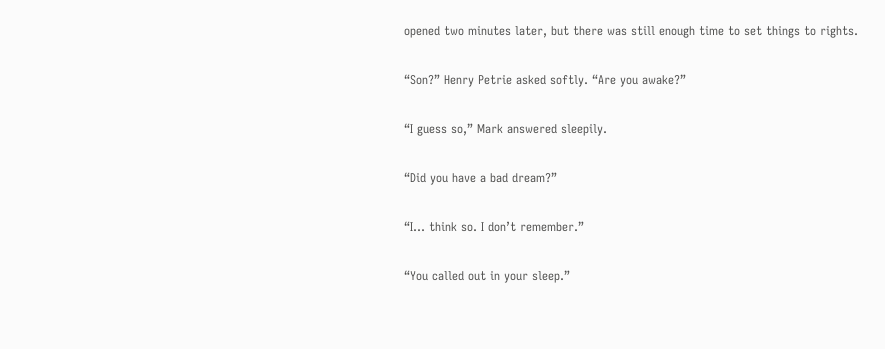opened two minutes later, but there was still enough time to set things to rights.

“Son?” Henry Petrie asked softly. “Are you awake?”

“I guess so,” Mark answered sleepily.

“Did you have a bad dream?”

“I… think so. I don’t remember.”

“You called out in your sleep.”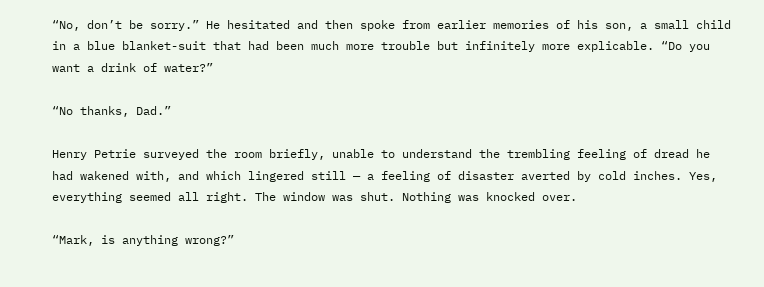“No, don’t be sorry.” He hesitated and then spoke from earlier memories of his son, a small child in a blue blanket-suit that had been much more trouble but infinitely more explicable. “Do you want a drink of water?”

“No thanks, Dad.”

Henry Petrie surveyed the room briefly, unable to understand the trembling feeling of dread he had wakened with, and which lingered still — a feeling of disaster averted by cold inches. Yes, everything seemed all right. The window was shut. Nothing was knocked over.

“Mark, is anything wrong?”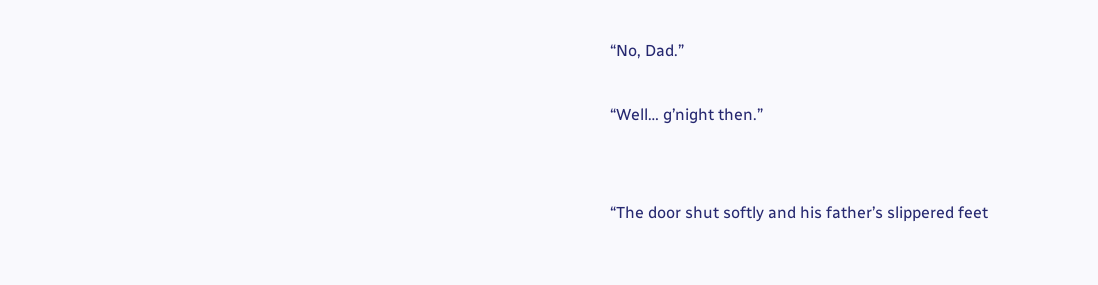“No, Dad.”

“Well… g’night then.”


“The door shut softly and his father’s slippered feet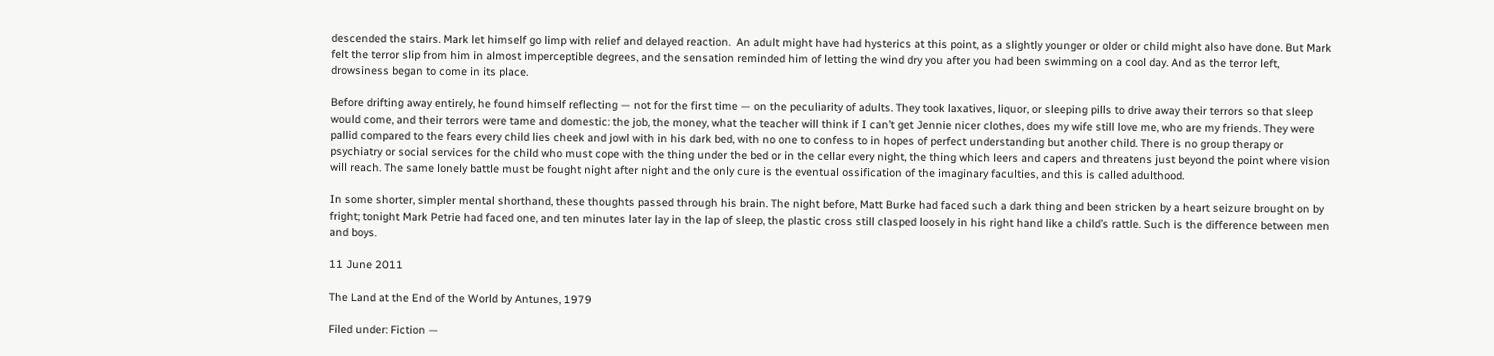descended the stairs. Mark let himself go limp with relief and delayed reaction.  An adult might have had hysterics at this point, as a slightly younger or older or child might also have done. But Mark felt the terror slip from him in almost imperceptible degrees, and the sensation reminded him of letting the wind dry you after you had been swimming on a cool day. And as the terror left, drowsiness began to come in its place.

Before drifting away entirely, he found himself reflecting — not for the first time — on the peculiarity of adults. They took laxatives, liquor, or sleeping pills to drive away their terrors so that sleep would come, and their terrors were tame and domestic: the job, the money, what the teacher will think if I can’t get Jennie nicer clothes, does my wife still love me, who are my friends. They were pallid compared to the fears every child lies cheek and jowl with in his dark bed, with no one to confess to in hopes of perfect understanding but another child. There is no group therapy or psychiatry or social services for the child who must cope with the thing under the bed or in the cellar every night, the thing which leers and capers and threatens just beyond the point where vision will reach. The same lonely battle must be fought night after night and the only cure is the eventual ossification of the imaginary faculties, and this is called adulthood.

In some shorter, simpler mental shorthand, these thoughts passed through his brain. The night before, Matt Burke had faced such a dark thing and been stricken by a heart seizure brought on by fright; tonight Mark Petrie had faced one, and ten minutes later lay in the lap of sleep, the plastic cross still clasped loosely in his right hand like a child’s rattle. Such is the difference between men and boys.

11 June 2011

The Land at the End of the World by Antunes, 1979

Filed under: Fiction —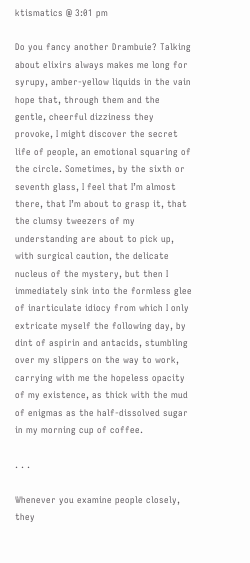ktismatics @ 3:01 pm

Do you fancy another Drambuie? Talking about elixirs always makes me long for syrupy, amber-yellow liquids in the vain hope that, through them and the gentle, cheerful dizziness they provoke, I might discover the secret life of people, an emotional squaring of the circle. Sometimes, by the sixth or seventh glass, I feel that I’m almost there, that I’m about to grasp it, that the clumsy tweezers of my understanding are about to pick up, with surgical caution, the delicate nucleus of the mystery, but then I immediately sink into the formless glee of inarticulate idiocy from which I only extricate myself the following day, by dint of aspirin and antacids, stumbling over my slippers on the way to work, carrying with me the hopeless opacity of my existence, as thick with the mud of enigmas as the half-dissolved sugar in my morning cup of coffee.

. . .

Whenever you examine people closely, they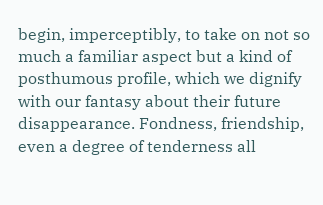begin, imperceptibly, to take on not so much a familiar aspect but a kind of posthumous profile, which we dignify with our fantasy about their future disappearance. Fondness, friendship, even a degree of tenderness all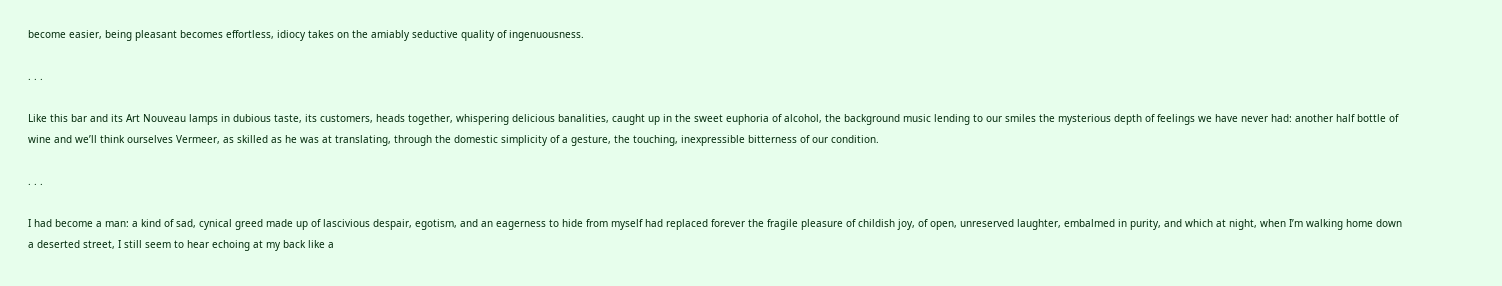become easier, being pleasant becomes effortless, idiocy takes on the amiably seductive quality of ingenuousness.

. . .

Like this bar and its Art Nouveau lamps in dubious taste, its customers, heads together, whispering delicious banalities, caught up in the sweet euphoria of alcohol, the background music lending to our smiles the mysterious depth of feelings we have never had: another half bottle of wine and we’ll think ourselves Vermeer, as skilled as he was at translating, through the domestic simplicity of a gesture, the touching, inexpressible bitterness of our condition.

. . .

I had become a man: a kind of sad, cynical greed made up of lascivious despair, egotism, and an eagerness to hide from myself had replaced forever the fragile pleasure of childish joy, of open, unreserved laughter, embalmed in purity, and which at night, when I’m walking home down a deserted street, I still seem to hear echoing at my back like a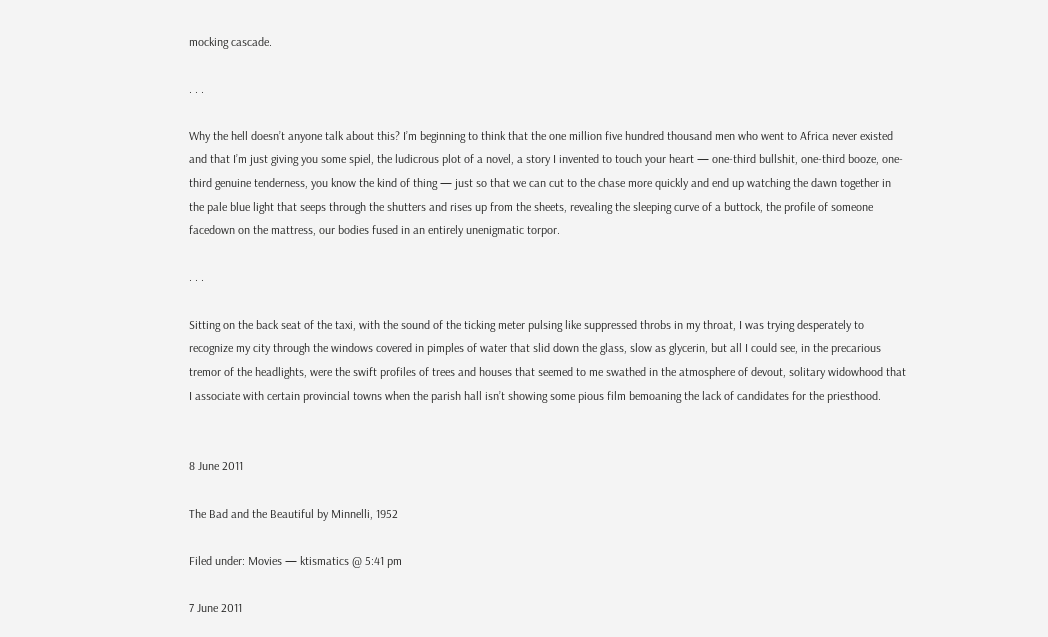mocking cascade.

. . .

Why the hell doesn’t anyone talk about this? I’m beginning to think that the one million five hundred thousand men who went to Africa never existed and that I’m just giving you some spiel, the ludicrous plot of a novel, a story I invented to touch your heart — one-third bullshit, one-third booze, one-third genuine tenderness, you know the kind of thing — just so that we can cut to the chase more quickly and end up watching the dawn together in the pale blue light that seeps through the shutters and rises up from the sheets, revealing the sleeping curve of a buttock, the profile of someone facedown on the mattress, our bodies fused in an entirely unenigmatic torpor.

. . .

Sitting on the back seat of the taxi, with the sound of the ticking meter pulsing like suppressed throbs in my throat, I was trying desperately to recognize my city through the windows covered in pimples of water that slid down the glass, slow as glycerin, but all I could see, in the precarious tremor of the headlights, were the swift profiles of trees and houses that seemed to me swathed in the atmosphere of devout, solitary widowhood that I associate with certain provincial towns when the parish hall isn’t showing some pious film bemoaning the lack of candidates for the priesthood.


8 June 2011

The Bad and the Beautiful by Minnelli, 1952

Filed under: Movies — ktismatics @ 5:41 pm

7 June 2011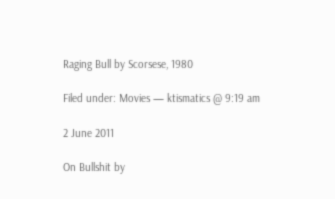Raging Bull by Scorsese, 1980

Filed under: Movies — ktismatics @ 9:19 am

2 June 2011

On Bullshit by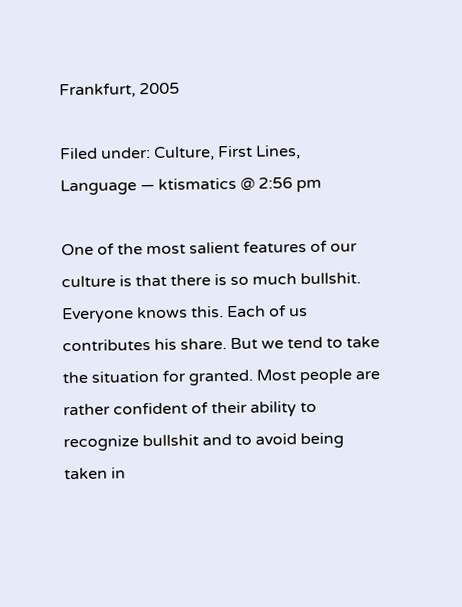Frankfurt, 2005

Filed under: Culture, First Lines, Language — ktismatics @ 2:56 pm

One of the most salient features of our culture is that there is so much bullshit. Everyone knows this. Each of us contributes his share. But we tend to take the situation for granted. Most people are rather confident of their ability to recognize bullshit and to avoid being taken in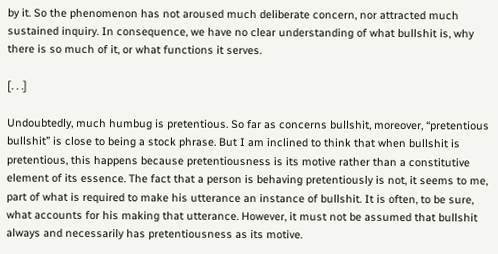by it. So the phenomenon has not aroused much deliberate concern, nor attracted much sustained inquiry. In consequence, we have no clear understanding of what bullshit is, why there is so much of it, or what functions it serves.

[. . .]

Undoubtedly, much humbug is pretentious. So far as concerns bullshit, moreover, “pretentious bullshit” is close to being a stock phrase. But I am inclined to think that when bullshit is pretentious, this happens because pretentiousness is its motive rather than a constitutive element of its essence. The fact that a person is behaving pretentiously is not, it seems to me, part of what is required to make his utterance an instance of bullshit. It is often, to be sure, what accounts for his making that utterance. However, it must not be assumed that bullshit always and necessarily has pretentiousness as its motive.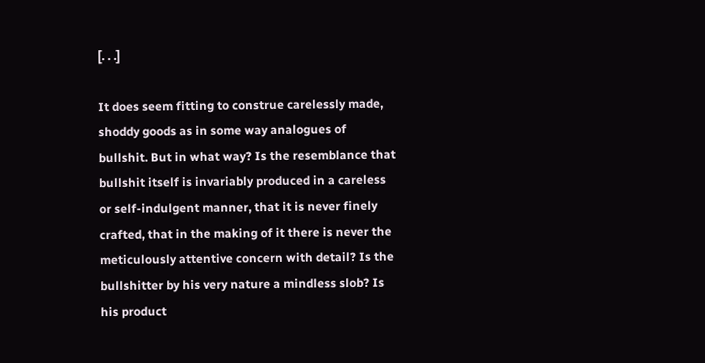[. . .]

It does seem fitting to construe carelessly made, shoddy goods as in some way analogues of bullshit. But in what way? Is the resemblance that bullshit itself is invariably produced in a careless or self-indulgent manner, that it is never finely crafted, that in the making of it there is never the meticulously attentive concern with detail? Is the bullshitter by his very nature a mindless slob? Is his product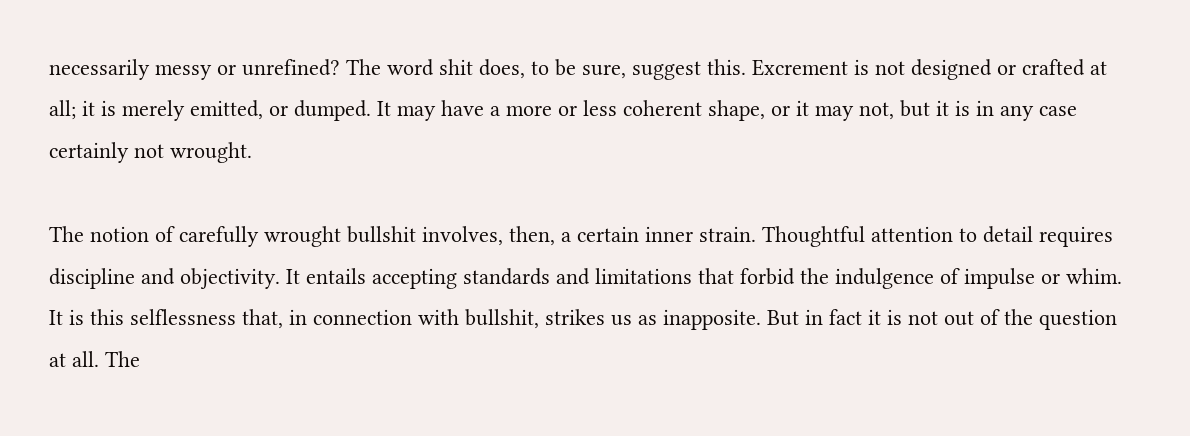necessarily messy or unrefined? The word shit does, to be sure, suggest this. Excrement is not designed or crafted at all; it is merely emitted, or dumped. It may have a more or less coherent shape, or it may not, but it is in any case certainly not wrought.

The notion of carefully wrought bullshit involves, then, a certain inner strain. Thoughtful attention to detail requires discipline and objectivity. It entails accepting standards and limitations that forbid the indulgence of impulse or whim. It is this selflessness that, in connection with bullshit, strikes us as inapposite. But in fact it is not out of the question at all. The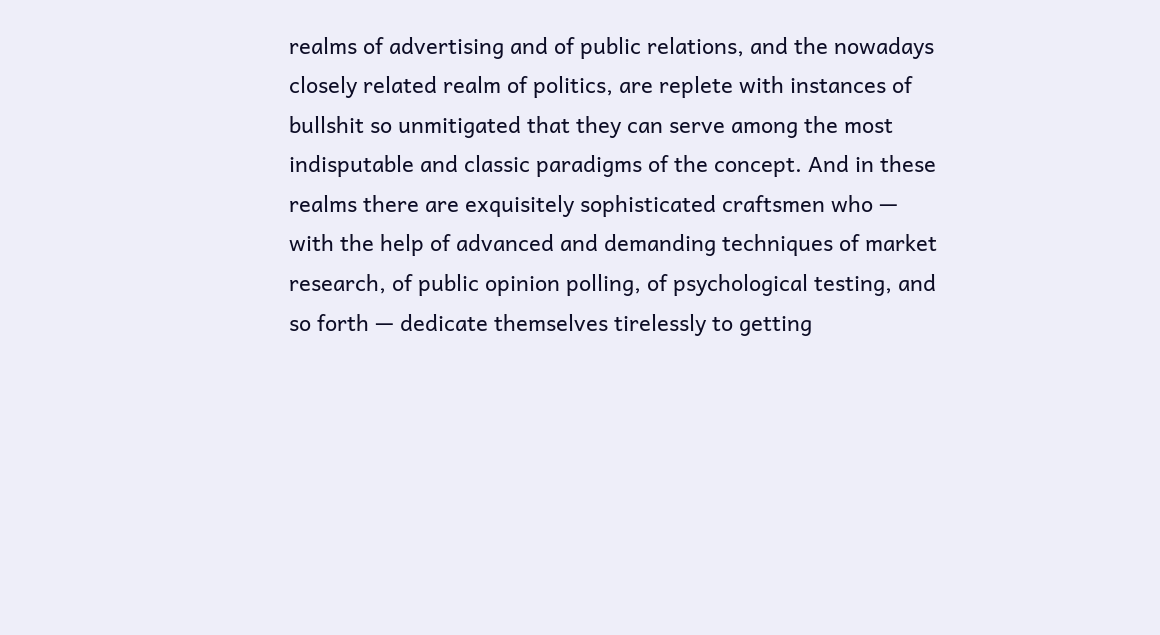realms of advertising and of public relations, and the nowadays closely related realm of politics, are replete with instances of bullshit so unmitigated that they can serve among the most indisputable and classic paradigms of the concept. And in these realms there are exquisitely sophisticated craftsmen who — with the help of advanced and demanding techniques of market research, of public opinion polling, of psychological testing, and so forth — dedicate themselves tirelessly to getting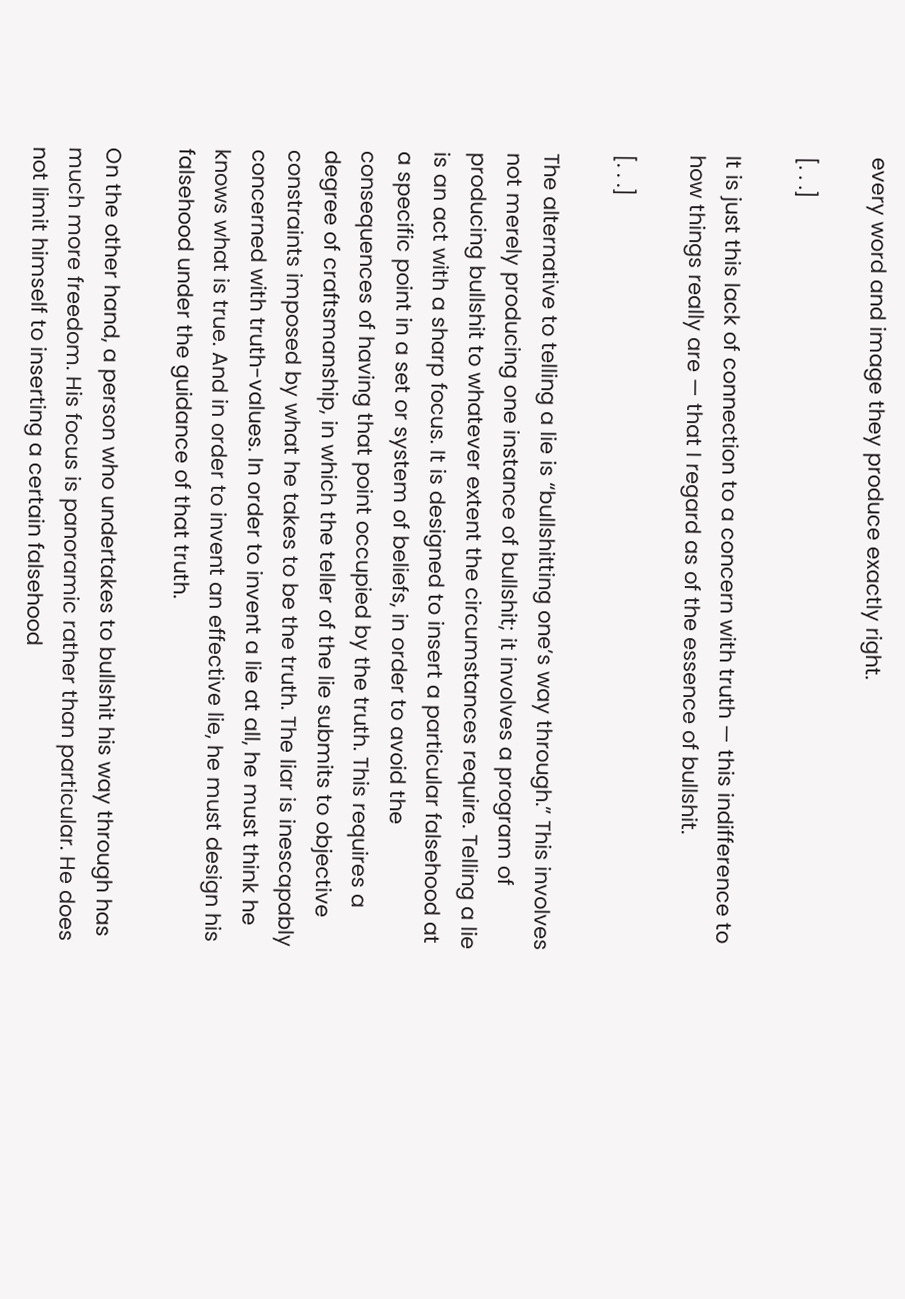every word and image they produce exactly right.

[. . .]

It is just this lack of connection to a concern with truth — this indifference to how things really are — that I regard as of the essence of bullshit.

[. . .]

The alternative to telling a lie is “bullshitting one’s way through.” This involves not merely producing one instance of bullshit; it involves a program of producing bullshit to whatever extent the circumstances require. Telling a lie is an act with a sharp focus. It is designed to insert a particular falsehood at a specific point in a set or system of beliefs, in order to avoid the consequences of having that point occupied by the truth. This requires a degree of craftsmanship, in which the teller of the lie submits to objective constraints imposed by what he takes to be the truth. The liar is inescapably concerned with truth-values. In order to invent a lie at all, he must think he knows what is true. And in order to invent an effective lie, he must design his falsehood under the guidance of that truth.

On the other hand, a person who undertakes to bullshit his way through has much more freedom. His focus is panoramic rather than particular. He does not limit himself to inserting a certain falsehood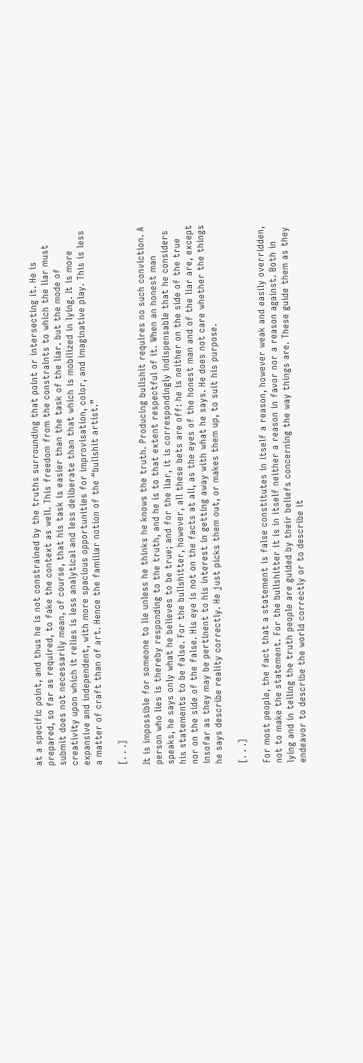at a specific point, and thus he is not constrained by the truths surrounding that point or intersecting it. He is prepared, so far as required, to fake the context as well. This freedom from the constraints to which the liar must submit does not necessarily mean, of course, that his task is easier than the task of the liar. but the mode of creativity upon which it relies is less analytical and less deliberate than that which is mobilized in lying. It is more expansive and independent, with more spacious opportunities for improvisation, color, and imaginative play. This is less a matter of craft than of art. Hence the familiar notion of the “bullshit artist.”

[. . .]

It is impossible for someone to lie unless he thinks he knows the truth. Producing bullshit requires no such conviction. A person who lies is thereby responding to the truth, and he is to that extent respectful of it. When an honest man speaks, he says only what he believes to be true; and for the liar, it is correspondingly indispensable that he considers his statements to be false. For the bullshitter, however, all these bets are off: he is neither on the side of the true nor on the side of the false. His eye is not on the facts at all, as the eyes of the honest man and of the liar are, except insofar as they may be pertinent to his interest in getting away with what he says. He does not care whether the things he says describe reality correctly. He just picks them out, or makes them up, to suit his purpose.

[. . .]

For most people, the fact that a statement is false constitutes in itself a reason, however weak and easily overridden, not to make the statement. For the bullshitter it is in itself neither a reason in favor nor a reason against. Both in lying and in telling the truth people are guided by their beliefs concerning the way things are. These guide them as they endeavor to describe the world correctly or to describe it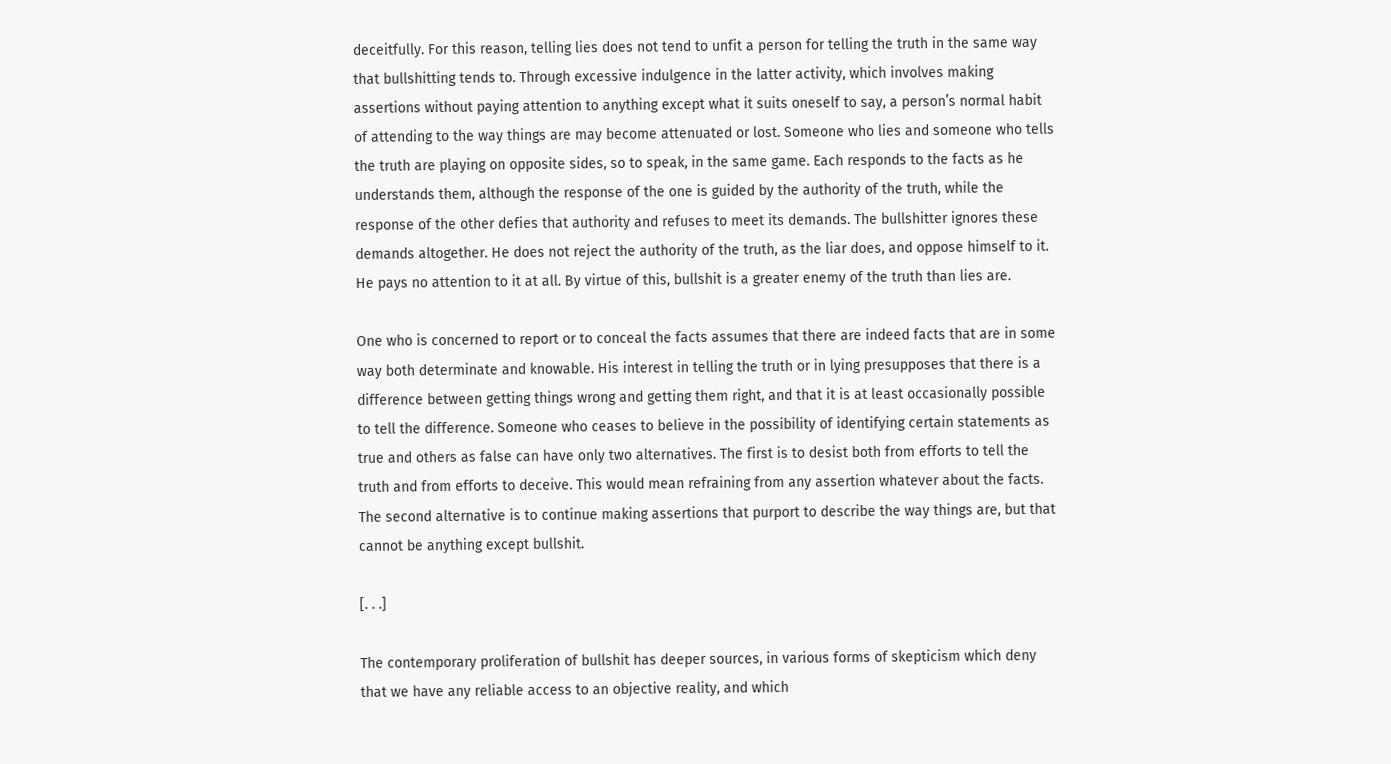deceitfully. For this reason, telling lies does not tend to unfit a person for telling the truth in the same way that bullshitting tends to. Through excessive indulgence in the latter activity, which involves making assertions without paying attention to anything except what it suits oneself to say, a person’s normal habit of attending to the way things are may become attenuated or lost. Someone who lies and someone who tells the truth are playing on opposite sides, so to speak, in the same game. Each responds to the facts as he understands them, although the response of the one is guided by the authority of the truth, while the response of the other defies that authority and refuses to meet its demands. The bullshitter ignores these demands altogether. He does not reject the authority of the truth, as the liar does, and oppose himself to it. He pays no attention to it at all. By virtue of this, bullshit is a greater enemy of the truth than lies are.

One who is concerned to report or to conceal the facts assumes that there are indeed facts that are in some way both determinate and knowable. His interest in telling the truth or in lying presupposes that there is a difference between getting things wrong and getting them right, and that it is at least occasionally possible to tell the difference. Someone who ceases to believe in the possibility of identifying certain statements as true and others as false can have only two alternatives. The first is to desist both from efforts to tell the truth and from efforts to deceive. This would mean refraining from any assertion whatever about the facts. The second alternative is to continue making assertions that purport to describe the way things are, but that cannot be anything except bullshit.

[. . .]

The contemporary proliferation of bullshit has deeper sources, in various forms of skepticism which deny that we have any reliable access to an objective reality, and which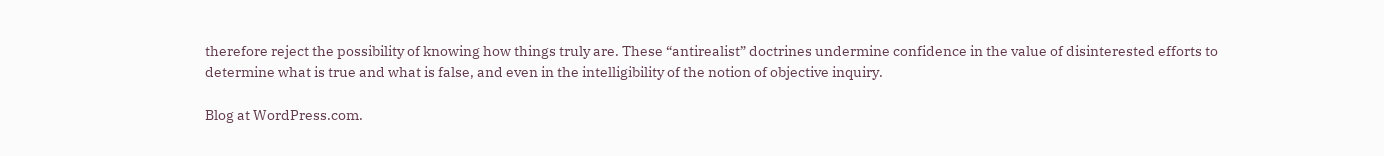therefore reject the possibility of knowing how things truly are. These “antirealist” doctrines undermine confidence in the value of disinterested efforts to determine what is true and what is false, and even in the intelligibility of the notion of objective inquiry.

Blog at WordPress.com.